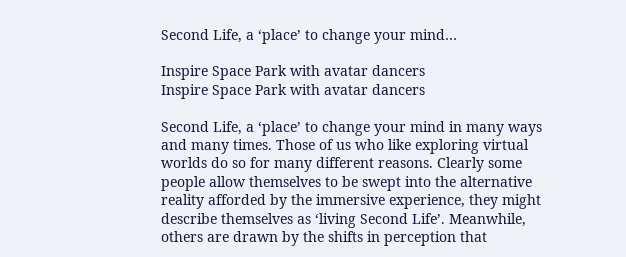Second Life, a ‘place’ to change your mind…

Inspire Space Park with avatar dancers
Inspire Space Park with avatar dancers

Second Life, a ‘place’ to change your mind in many ways and many times. Those of us who like exploring virtual worlds do so for many different reasons. Clearly some people allow themselves to be swept into the alternative reality afforded by the immersive experience, they might describe themselves as ‘living Second Life’. Meanwhile, others are drawn by the shifts in perception that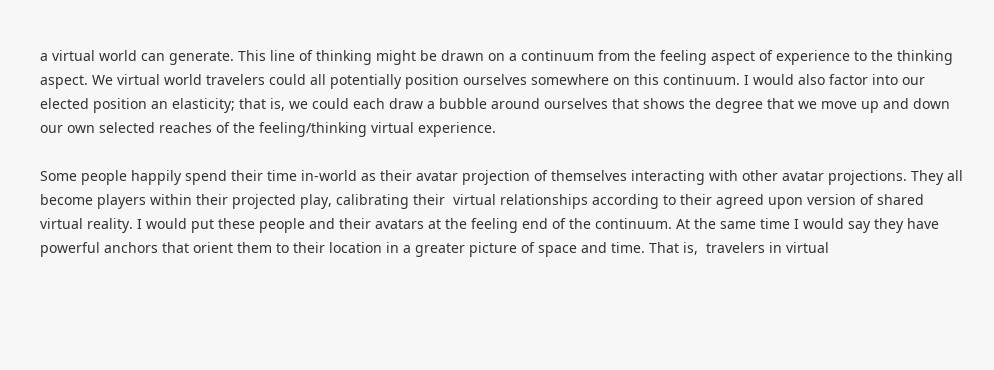a virtual world can generate. This line of thinking might be drawn on a continuum from the feeling aspect of experience to the thinking aspect. We virtual world travelers could all potentially position ourselves somewhere on this continuum. I would also factor into our elected position an elasticity; that is, we could each draw a bubble around ourselves that shows the degree that we move up and down our own selected reaches of the feeling/thinking virtual experience.

Some people happily spend their time in-world as their avatar projection of themselves interacting with other avatar projections. They all become players within their projected play, calibrating their  virtual relationships according to their agreed upon version of shared virtual reality. I would put these people and their avatars at the feeling end of the continuum. At the same time I would say they have powerful anchors that orient them to their location in a greater picture of space and time. That is,  travelers in virtual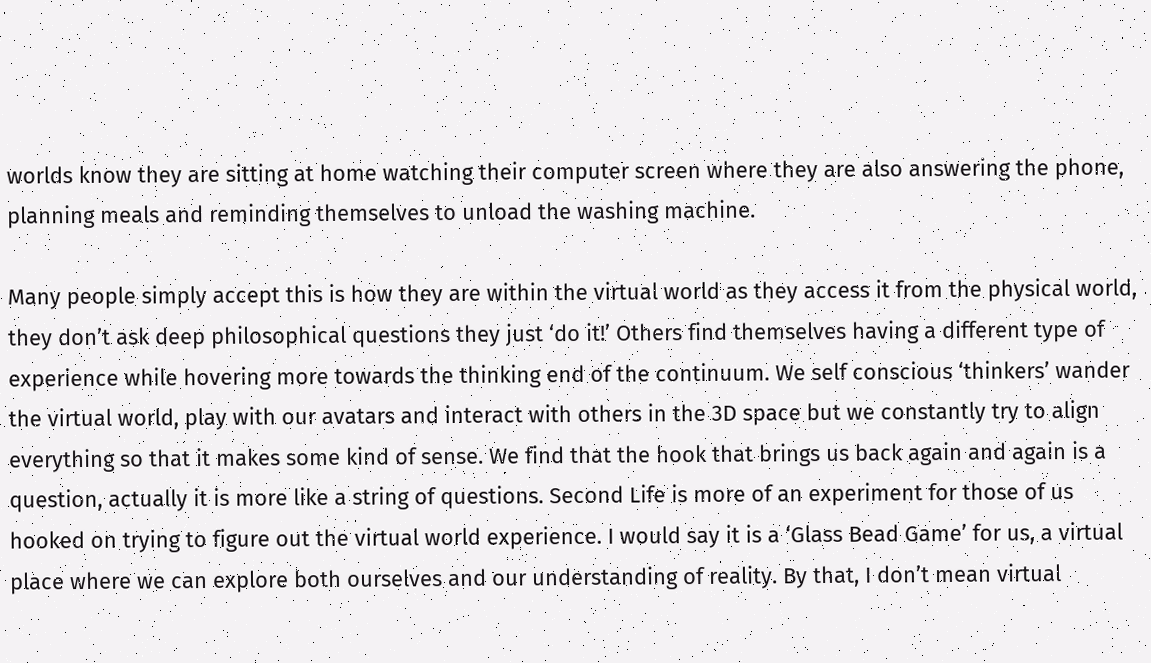worlds know they are sitting at home watching their computer screen where they are also answering the phone, planning meals and reminding themselves to unload the washing machine.

Many people simply accept this is how they are within the virtual world as they access it from the physical world, they don’t ask deep philosophical questions they just ‘do it!’ Others find themselves having a different type of experience while hovering more towards the thinking end of the continuum. We self conscious ‘thinkers’ wander the virtual world, play with our avatars and interact with others in the 3D space but we constantly try to align everything so that it makes some kind of sense. We find that the hook that brings us back again and again is a question, actually it is more like a string of questions. Second Life is more of an experiment for those of us hooked on trying to figure out the virtual world experience. I would say it is a ‘Glass Bead Game’ for us, a virtual place where we can explore both ourselves and our understanding of reality. By that, I don’t mean virtual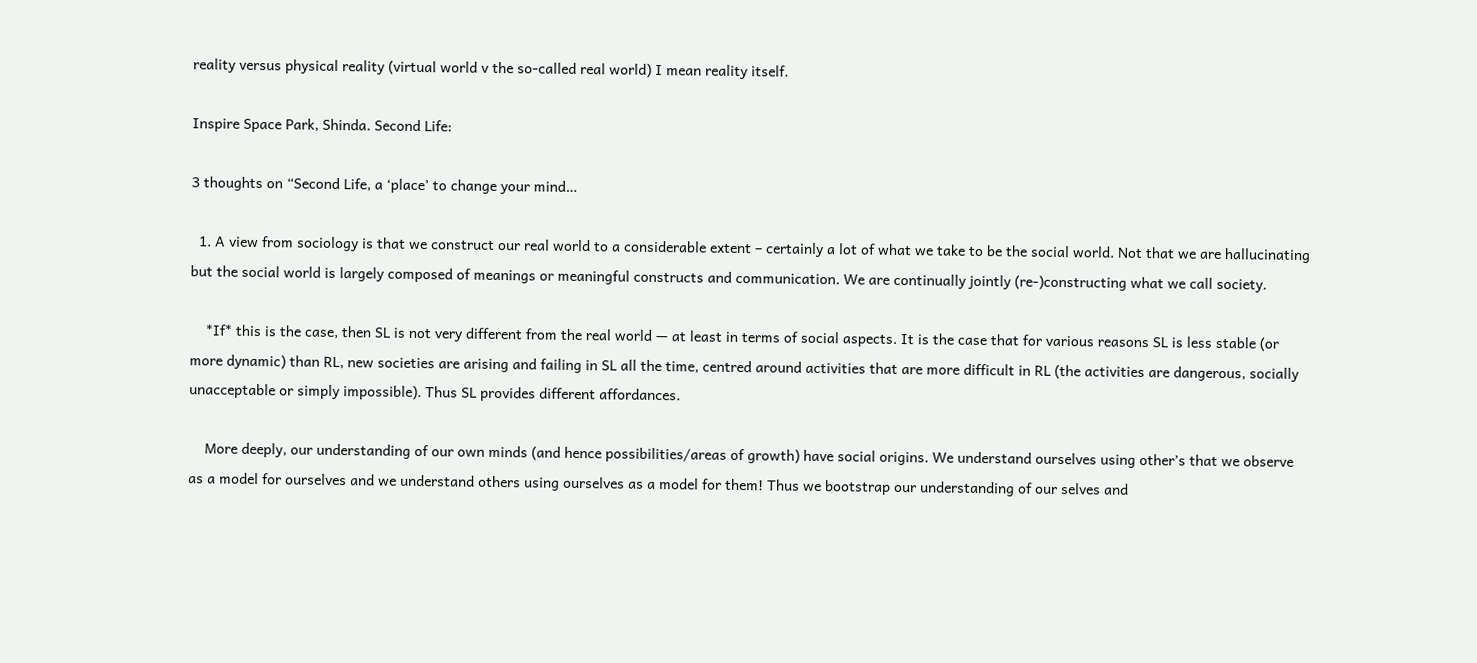reality versus physical reality (virtual world v the so-called real world) I mean reality itself.

Inspire Space Park, Shinda. Second Life:

3 thoughts on “Second Life, a ‘place’ to change your mind…

  1. A view from sociology is that we construct our real world to a considerable extent – certainly a lot of what we take to be the social world. Not that we are hallucinating but the social world is largely composed of meanings or meaningful constructs and communication. We are continually jointly (re-)constructing what we call society.

    *If* this is the case, then SL is not very different from the real world — at least in terms of social aspects. It is the case that for various reasons SL is less stable (or more dynamic) than RL, new societies are arising and failing in SL all the time, centred around activities that are more difficult in RL (the activities are dangerous, socially unacceptable or simply impossible). Thus SL provides different affordances.

    More deeply, our understanding of our own minds (and hence possibilities/areas of growth) have social origins. We understand ourselves using other’s that we observe as a model for ourselves and we understand others using ourselves as a model for them! Thus we bootstrap our understanding of our selves and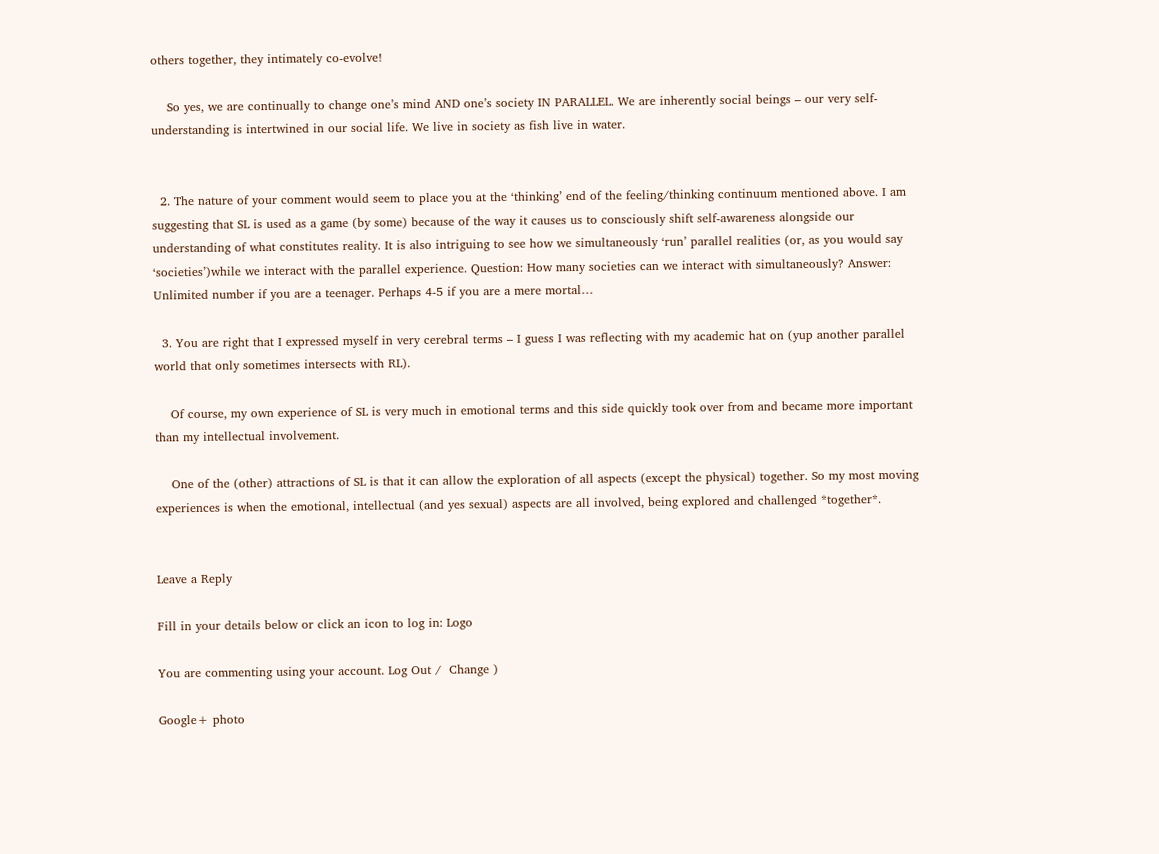others together, they intimately co-evolve!

    So yes, we are continually to change one’s mind AND one’s society IN PARALLEL. We are inherently social beings – our very self-understanding is intertwined in our social life. We live in society as fish live in water.


  2. The nature of your comment would seem to place you at the ‘thinking’ end of the feeling/thinking continuum mentioned above. I am suggesting that SL is used as a game (by some) because of the way it causes us to consciously shift self-awareness alongside our understanding of what constitutes reality. It is also intriguing to see how we simultaneously ‘run’ parallel realities (or, as you would say ‘societies’)while we interact with the parallel experience. Question: How many societies can we interact with simultaneously? Answer: Unlimited number if you are a teenager. Perhaps 4-5 if you are a mere mortal…

  3. You are right that I expressed myself in very cerebral terms – I guess I was reflecting with my academic hat on (yup another parallel world that only sometimes intersects with RL).

    Of course, my own experience of SL is very much in emotional terms and this side quickly took over from and became more important than my intellectual involvement.

    One of the (other) attractions of SL is that it can allow the exploration of all aspects (except the physical) together. So my most moving experiences is when the emotional, intellectual (and yes sexual) aspects are all involved, being explored and challenged *together*.


Leave a Reply

Fill in your details below or click an icon to log in: Logo

You are commenting using your account. Log Out /  Change )

Google+ photo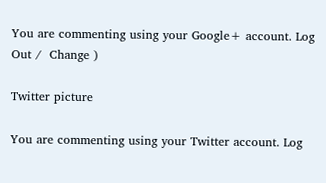You are commenting using your Google+ account. Log Out /  Change )

Twitter picture

You are commenting using your Twitter account. Log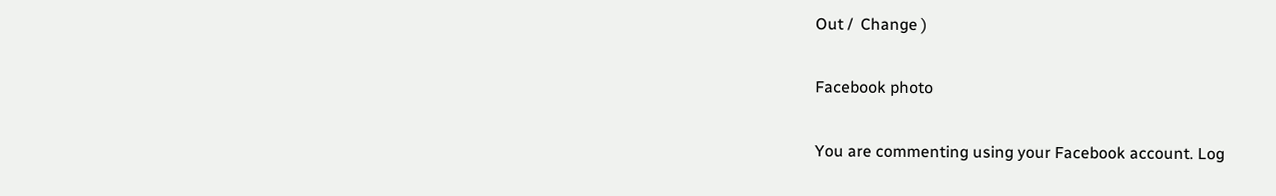Out /  Change )

Facebook photo

You are commenting using your Facebook account. Log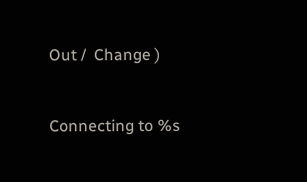Out /  Change )


Connecting to %s